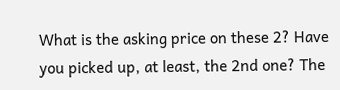What is the asking price on these 2? Have you picked up, at least, the 2nd one? The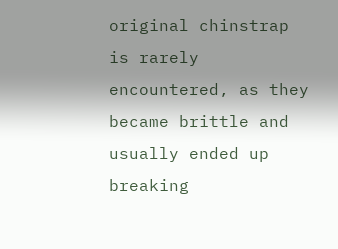original chinstrap is rarely encountered, as they became brittle and usually ended up breaking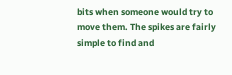bits when someone would try to move them. The spikes are fairly simple to find and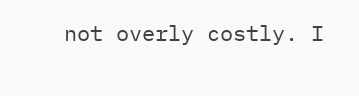not overly costly. I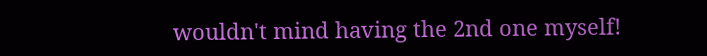wouldn't mind having the 2nd one myself!